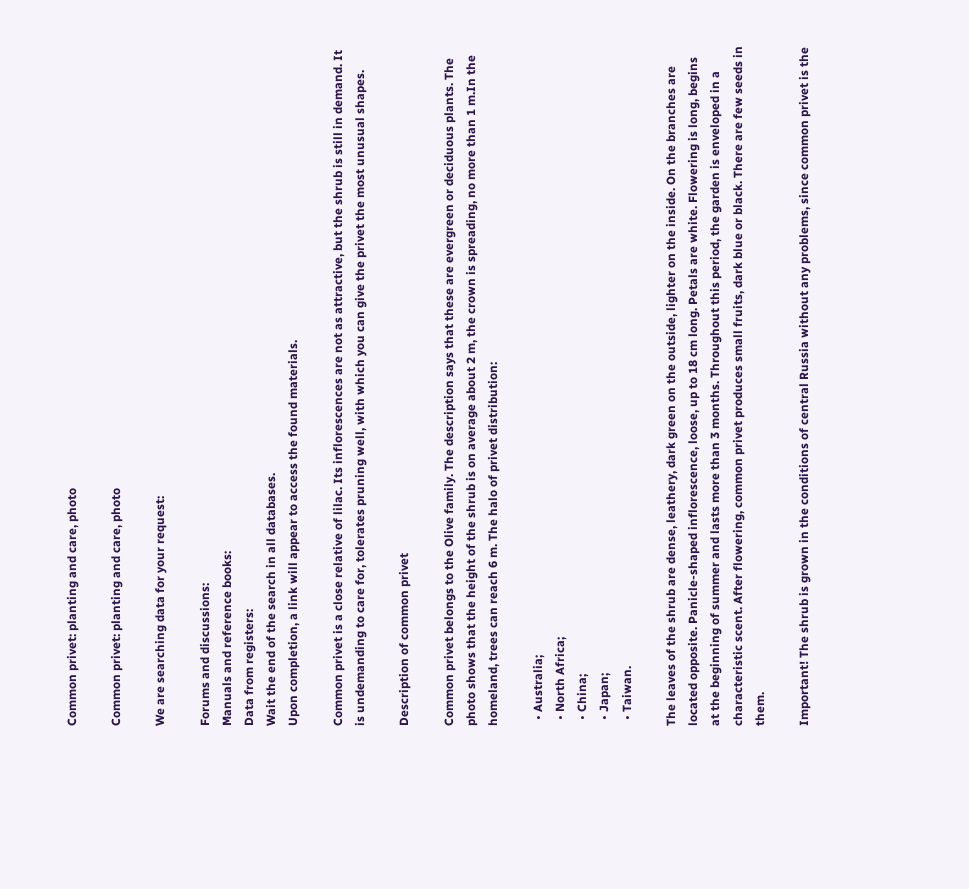Common privet: planting and care, photo

Common privet: planting and care, photo

We are searching data for your request:

Forums and discussions:
Manuals and reference books:
Data from registers:
Wait the end of the search in all databases.
Upon completion, a link will appear to access the found materials.

Common privet is a close relative of lilac. Its inflorescences are not as attractive, but the shrub is still in demand. It is undemanding to care for, tolerates pruning well, with which you can give the privet the most unusual shapes.

Description of common privet

Common privet belongs to the Olive family. The description says that these are evergreen or deciduous plants. The photo shows that the height of the shrub is on average about 2 m, the crown is spreading, no more than 1 m.In the homeland, trees can reach 6 m. The halo of privet distribution:

  • Australia;
  • North Africa;
  • China;
  • Japan;
  • Taiwan.

The leaves of the shrub are dense, leathery, dark green on the outside, lighter on the inside. On the branches are located opposite. Panicle-shaped inflorescence, loose, up to 18 cm long. Petals are white. Flowering is long, begins at the beginning of summer and lasts more than 3 months. Throughout this period, the garden is enveloped in a characteristic scent. After flowering, common privet produces small fruits, dark blue or black. There are few seeds in them.

Important! The shrub is grown in the conditions of central Russia without any problems, since common privet is the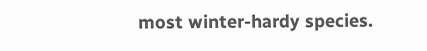most winter-hardy species.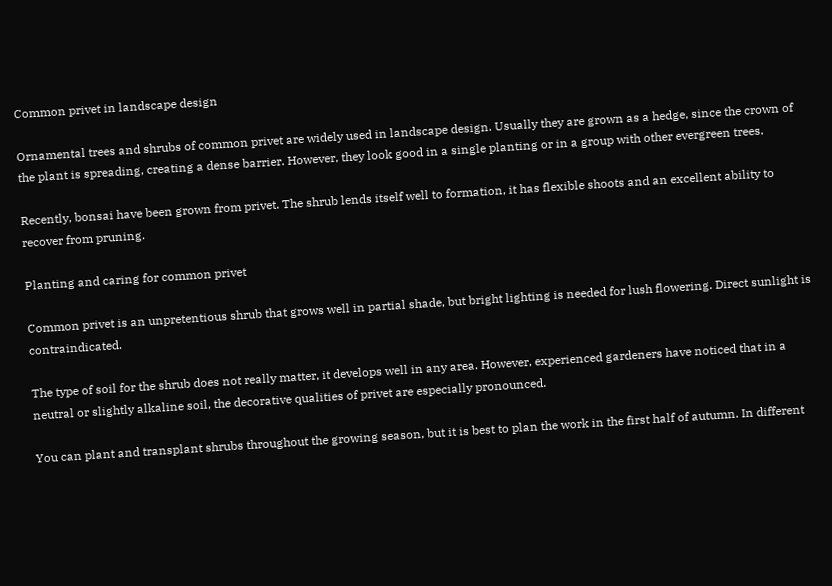Common privet in landscape design

Ornamental trees and shrubs of common privet are widely used in landscape design. Usually they are grown as a hedge, since the crown of the plant is spreading, creating a dense barrier. However, they look good in a single planting or in a group with other evergreen trees.

Recently, bonsai have been grown from privet. The shrub lends itself well to formation, it has flexible shoots and an excellent ability to recover from pruning.

Planting and caring for common privet

Common privet is an unpretentious shrub that grows well in partial shade, but bright lighting is needed for lush flowering. Direct sunlight is contraindicated.

The type of soil for the shrub does not really matter, it develops well in any area. However, experienced gardeners have noticed that in a neutral or slightly alkaline soil, the decorative qualities of privet are especially pronounced.

You can plant and transplant shrubs throughout the growing season, but it is best to plan the work in the first half of autumn. In different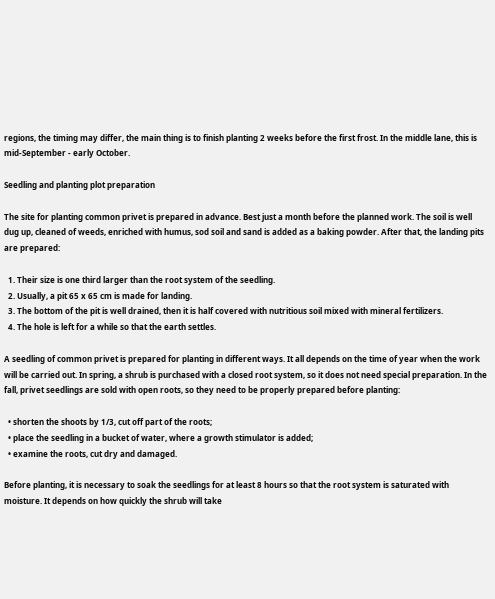regions, the timing may differ, the main thing is to finish planting 2 weeks before the first frost. In the middle lane, this is mid-September - early October.

Seedling and planting plot preparation

The site for planting common privet is prepared in advance. Best just a month before the planned work. The soil is well dug up, cleaned of weeds, enriched with humus, sod soil and sand is added as a baking powder. After that, the landing pits are prepared:

  1. Their size is one third larger than the root system of the seedling.
  2. Usually, a pit 65 x 65 cm is made for landing.
  3. The bottom of the pit is well drained, then it is half covered with nutritious soil mixed with mineral fertilizers.
  4. The hole is left for a while so that the earth settles.

A seedling of common privet is prepared for planting in different ways. It all depends on the time of year when the work will be carried out. In spring, a shrub is purchased with a closed root system, so it does not need special preparation. In the fall, privet seedlings are sold with open roots, so they need to be properly prepared before planting:

  • shorten the shoots by 1/3, cut off part of the roots;
  • place the seedling in a bucket of water, where a growth stimulator is added;
  • examine the roots, cut dry and damaged.

Before planting, it is necessary to soak the seedlings for at least 8 hours so that the root system is saturated with moisture. It depends on how quickly the shrub will take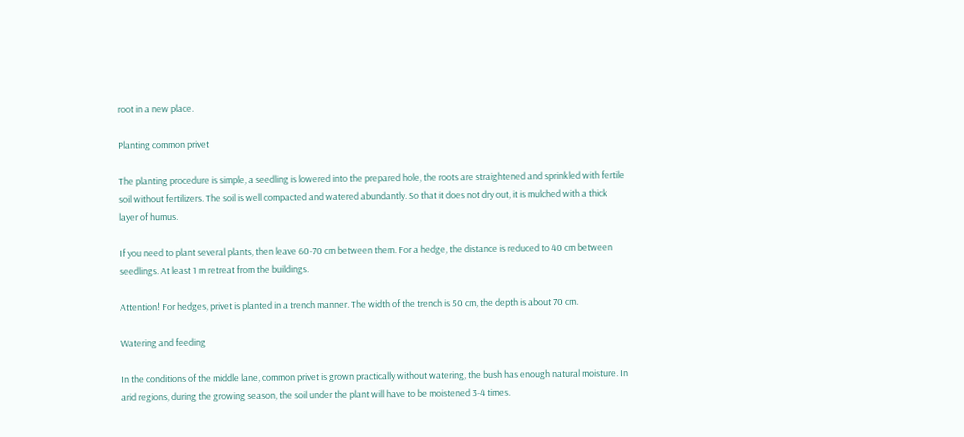root in a new place.

Planting common privet

The planting procedure is simple, a seedling is lowered into the prepared hole, the roots are straightened and sprinkled with fertile soil without fertilizers. The soil is well compacted and watered abundantly. So that it does not dry out, it is mulched with a thick layer of humus.

If you need to plant several plants, then leave 60-70 cm between them. For a hedge, the distance is reduced to 40 cm between seedlings. At least 1 m retreat from the buildings.

Attention! For hedges, privet is planted in a trench manner. The width of the trench is 50 cm, the depth is about 70 cm.

Watering and feeding

In the conditions of the middle lane, common privet is grown practically without watering, the bush has enough natural moisture. In arid regions, during the growing season, the soil under the plant will have to be moistened 3-4 times.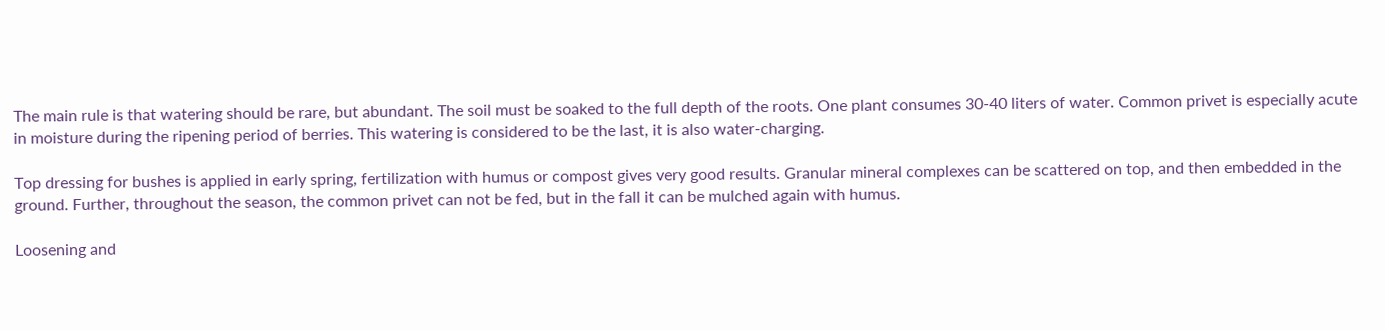The main rule is that watering should be rare, but abundant. The soil must be soaked to the full depth of the roots. One plant consumes 30-40 liters of water. Common privet is especially acute in moisture during the ripening period of berries. This watering is considered to be the last, it is also water-charging.

Top dressing for bushes is applied in early spring, fertilization with humus or compost gives very good results. Granular mineral complexes can be scattered on top, and then embedded in the ground. Further, throughout the season, the common privet can not be fed, but in the fall it can be mulched again with humus.

Loosening and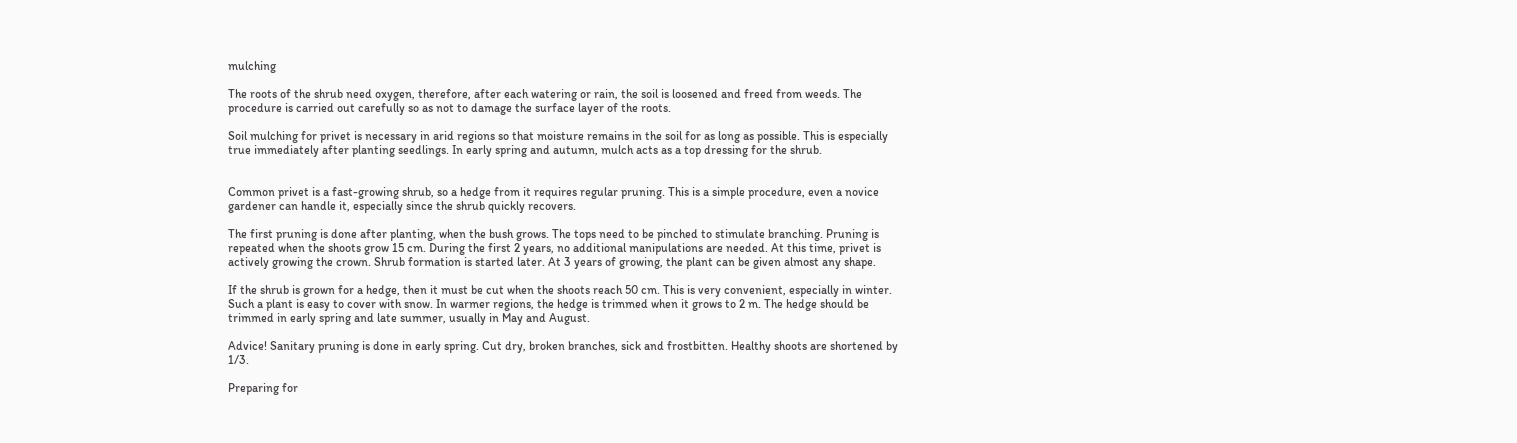mulching

The roots of the shrub need oxygen, therefore, after each watering or rain, the soil is loosened and freed from weeds. The procedure is carried out carefully so as not to damage the surface layer of the roots.

Soil mulching for privet is necessary in arid regions so that moisture remains in the soil for as long as possible. This is especially true immediately after planting seedlings. In early spring and autumn, mulch acts as a top dressing for the shrub.


Common privet is a fast-growing shrub, so a hedge from it requires regular pruning. This is a simple procedure, even a novice gardener can handle it, especially since the shrub quickly recovers.

The first pruning is done after planting, when the bush grows. The tops need to be pinched to stimulate branching. Pruning is repeated when the shoots grow 15 cm. During the first 2 years, no additional manipulations are needed. At this time, privet is actively growing the crown. Shrub formation is started later. At 3 years of growing, the plant can be given almost any shape.

If the shrub is grown for a hedge, then it must be cut when the shoots reach 50 cm. This is very convenient, especially in winter. Such a plant is easy to cover with snow. In warmer regions, the hedge is trimmed when it grows to 2 m. The hedge should be trimmed in early spring and late summer, usually in May and August.

Advice! Sanitary pruning is done in early spring. Cut dry, broken branches, sick and frostbitten. Healthy shoots are shortened by 1/3.

Preparing for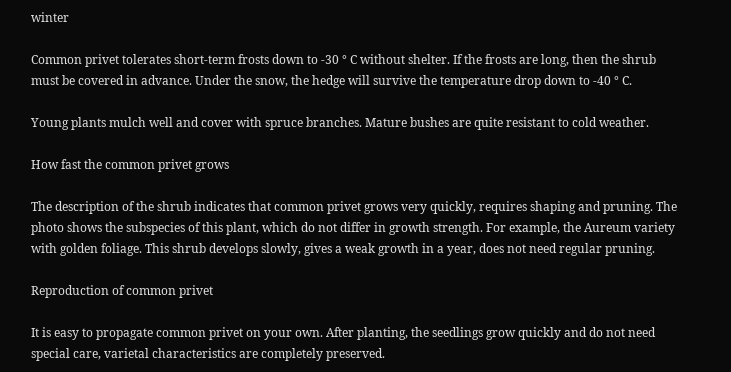winter

Common privet tolerates short-term frosts down to -30 ° C without shelter. If the frosts are long, then the shrub must be covered in advance. Under the snow, the hedge will survive the temperature drop down to -40 ° C.

Young plants mulch well and cover with spruce branches. Mature bushes are quite resistant to cold weather.

How fast the common privet grows

The description of the shrub indicates that common privet grows very quickly, requires shaping and pruning. The photo shows the subspecies of this plant, which do not differ in growth strength. For example, the Aureum variety with golden foliage. This shrub develops slowly, gives a weak growth in a year, does not need regular pruning.

Reproduction of common privet

It is easy to propagate common privet on your own. After planting, the seedlings grow quickly and do not need special care, varietal characteristics are completely preserved.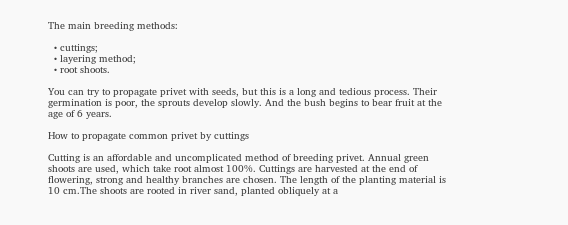The main breeding methods:

  • cuttings;
  • layering method;
  • root shoots.

You can try to propagate privet with seeds, but this is a long and tedious process. Their germination is poor, the sprouts develop slowly. And the bush begins to bear fruit at the age of 6 years.

How to propagate common privet by cuttings

Cutting is an affordable and uncomplicated method of breeding privet. Annual green shoots are used, which take root almost 100%. Cuttings are harvested at the end of flowering, strong and healthy branches are chosen. The length of the planting material is 10 cm.The shoots are rooted in river sand, planted obliquely at a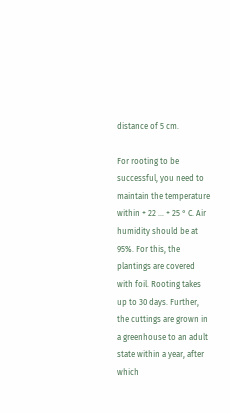distance of 5 cm.

For rooting to be successful, you need to maintain the temperature within + 22 ... + 25 ° С. Air humidity should be at 95%. For this, the plantings are covered with foil. Rooting takes up to 30 days. Further, the cuttings are grown in a greenhouse to an adult state within a year, after which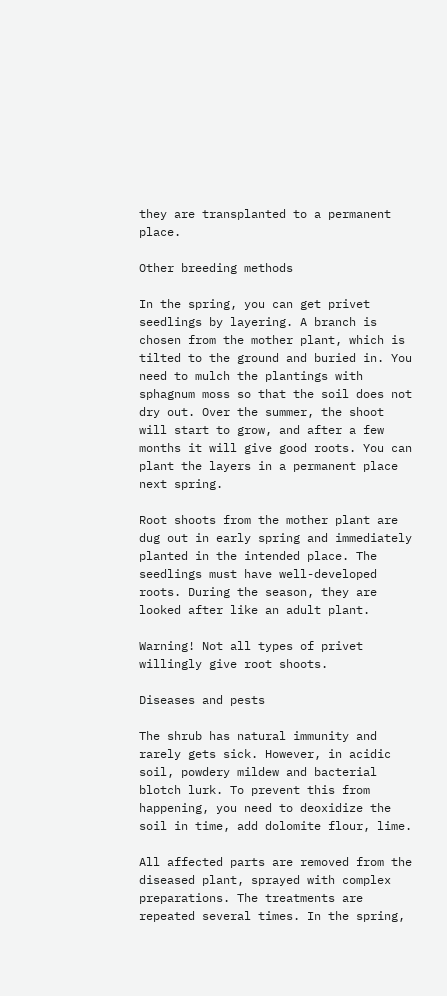they are transplanted to a permanent place.

Other breeding methods

In the spring, you can get privet seedlings by layering. A branch is chosen from the mother plant, which is tilted to the ground and buried in. You need to mulch the plantings with sphagnum moss so that the soil does not dry out. Over the summer, the shoot will start to grow, and after a few months it will give good roots. You can plant the layers in a permanent place next spring.

Root shoots from the mother plant are dug out in early spring and immediately planted in the intended place. The seedlings must have well-developed roots. During the season, they are looked after like an adult plant.

Warning! Not all types of privet willingly give root shoots.

Diseases and pests

The shrub has natural immunity and rarely gets sick. However, in acidic soil, powdery mildew and bacterial blotch lurk. To prevent this from happening, you need to deoxidize the soil in time, add dolomite flour, lime.

All affected parts are removed from the diseased plant, sprayed with complex preparations. The treatments are repeated several times. In the spring,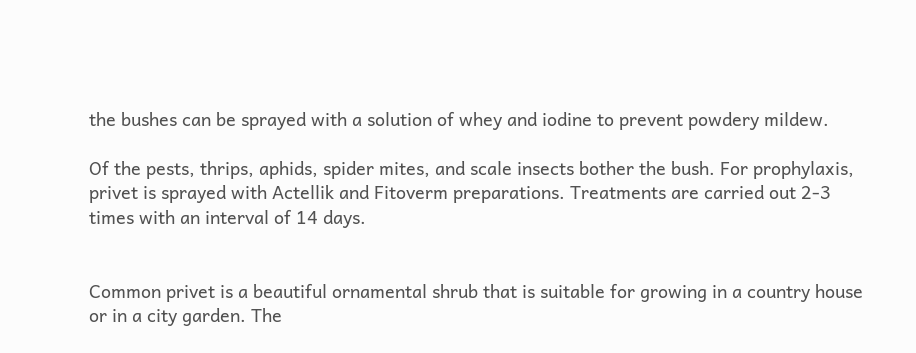the bushes can be sprayed with a solution of whey and iodine to prevent powdery mildew.

Of the pests, thrips, aphids, spider mites, and scale insects bother the bush. For prophylaxis, privet is sprayed with Actellik and Fitoverm preparations. Treatments are carried out 2-3 times with an interval of 14 days.


Common privet is a beautiful ornamental shrub that is suitable for growing in a country house or in a city garden. The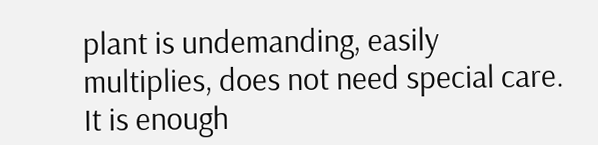plant is undemanding, easily multiplies, does not need special care. It is enough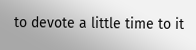to devote a little time to it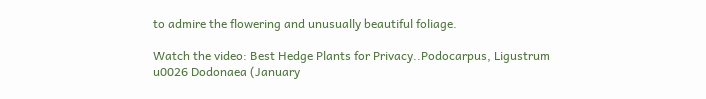to admire the flowering and unusually beautiful foliage.

Watch the video: Best Hedge Plants for Privacy..Podocarpus, Ligustrum u0026 Dodonaea (January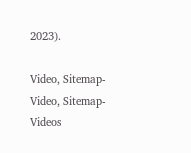2023).

Video, Sitemap-Video, Sitemap-Videos